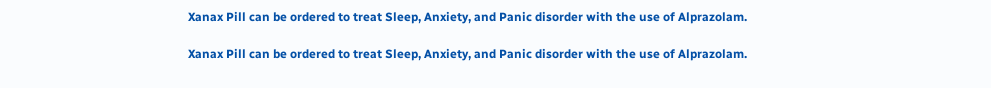Xanax Pill can be ordered to treat Sleep, Anxiety, and Panic disorder with the use of Alprazolam.

Xanax Pill can be ordered to treat Sleep, Anxiety, and Panic disorder with the use of Alprazolam.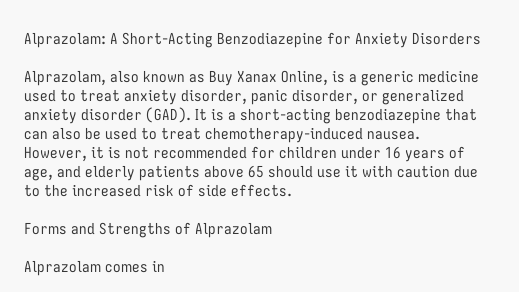Alprazolam: A Short-Acting Benzodiazepine for Anxiety Disorders

Alprazolam, also known as Buy Xanax Online, is a generic medicine used to treat anxiety disorder, panic disorder, or generalized anxiety disorder (GAD). It is a short-acting benzodiazepine that can also be used to treat chemotherapy-induced nausea. However, it is not recommended for children under 16 years of age, and elderly patients above 65 should use it with caution due to the increased risk of side effects.

Forms and Strengths of Alprazolam

Alprazolam comes in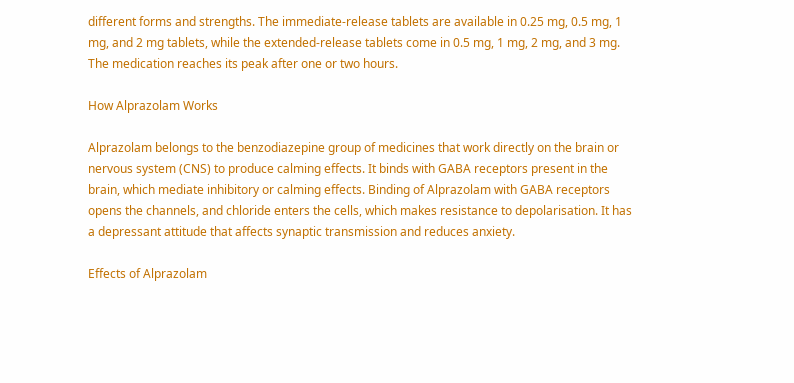different forms and strengths. The immediate-release tablets are available in 0.25 mg, 0.5 mg, 1 mg, and 2 mg tablets, while the extended-release tablets come in 0.5 mg, 1 mg, 2 mg, and 3 mg. The medication reaches its peak after one or two hours.

How Alprazolam Works

Alprazolam belongs to the benzodiazepine group of medicines that work directly on the brain or nervous system (CNS) to produce calming effects. It binds with GABA receptors present in the brain, which mediate inhibitory or calming effects. Binding of Alprazolam with GABA receptors opens the channels, and chloride enters the cells, which makes resistance to depolarisation. It has a depressant attitude that affects synaptic transmission and reduces anxiety.

Effects of Alprazolam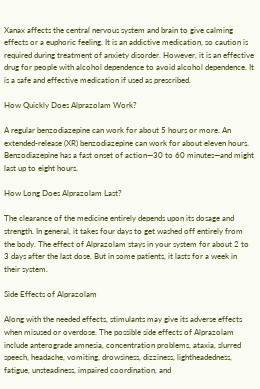Xanax affects the central nervous system and brain to give calming effects or a euphoric feeling. It is an addictive medication, so caution is required during treatment of anxiety disorder. However, it is an effective drug for people with alcohol dependence to avoid alcohol dependence. It is a safe and effective medication if used as prescribed.

How Quickly Does Alprazolam Work?

A regular benzodiazepine can work for about 5 hours or more. An extended-release (XR) benzodiazepine can work for about eleven hours. Benzodiazepine has a fast onset of action—30 to 60 minutes—and might last up to eight hours.

How Long Does Alprazolam Last?

The clearance of the medicine entirely depends upon its dosage and strength. In general, it takes four days to get washed off entirely from the body. The effect of Alprazolam stays in your system for about 2 to 3 days after the last dose. But in some patients, it lasts for a week in their system.

Side Effects of Alprazolam

Along with the needed effects, stimulants may give its adverse effects when misused or overdose. The possible side effects of Alprazolam include anterograde amnesia, concentration problems, ataxia, slurred speech, headache, vomiting, drowsiness, dizziness, lightheadedness, fatigue, unsteadiness, impaired coordination, and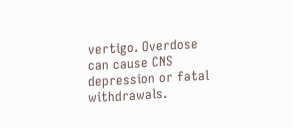vertigo. Overdose can cause CNS depression or fatal withdrawals.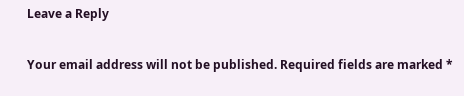Leave a Reply

Your email address will not be published. Required fields are marked *